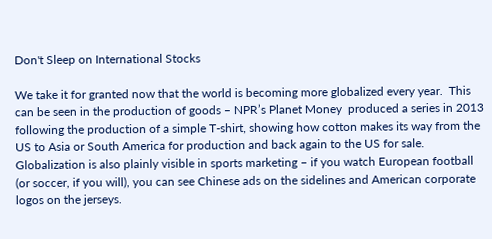Don't Sleep on International Stocks

We take it for granted now that the world is becoming more globalized every year.  This can be seen in the production of goods – NPR’s Planet Money  produced a series in 2013 following the production of a simple T-shirt, showing how cotton makes its way from the US to Asia or South America for production and back again to the US for sale.  Globalization is also plainly visible in sports marketing – if you watch European football (or soccer, if you will), you can see Chinese ads on the sidelines and American corporate logos on the jerseys.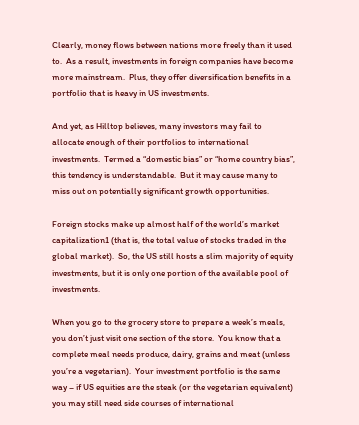Clearly, money flows between nations more freely than it used to.  As a result, investments in foreign companies have become more mainstream.  Plus, they offer diversification benefits in a portfolio that is heavy in US investments.

And yet, as Hilltop believes, many investors may fail to allocate enough of their portfolios to international investments.  Termed a “domestic bias” or “home country bias”, this tendency is understandable.  But it may cause many to miss out on potentially significant growth opportunities.

Foreign stocks make up almost half of the world’s market capitalization1 (that is, the total value of stocks traded in the global market).  So, the US still hosts a slim majority of equity investments, but it is only one portion of the available pool of investments.

When you go to the grocery store to prepare a week’s meals, you don’t just visit one section of the store.  You know that a complete meal needs produce, dairy, grains and meat (unless you’re a vegetarian).  Your investment portfolio is the same way – if US equities are the steak (or the vegetarian equivalent) you may still need side courses of international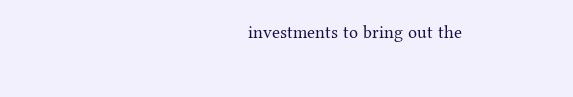investments to bring out the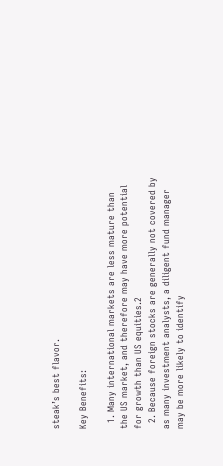steak’s best flavor.

Key Benefits:

  1. Many international markets are less mature than the US market, and therefore may have more potential for growth than US equities.2
  2. Because foreign stocks are generally not covered by as many investment analysts, a diligent fund manager may be more likely to identify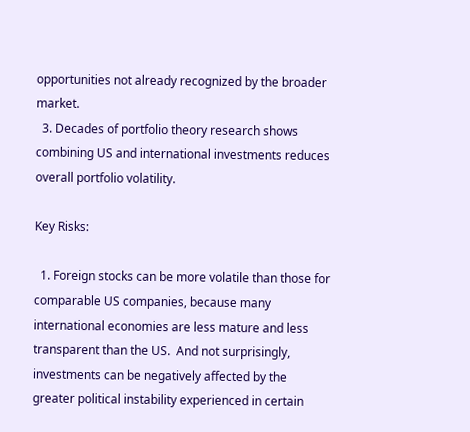opportunities not already recognized by the broader market.
  3. Decades of portfolio theory research shows combining US and international investments reduces overall portfolio volatility.

Key Risks:

  1. Foreign stocks can be more volatile than those for comparable US companies, because many international economies are less mature and less transparent than the US.  And not surprisingly, investments can be negatively affected by the greater political instability experienced in certain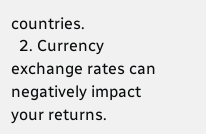countries.
  2. Currency exchange rates can negatively impact your returns.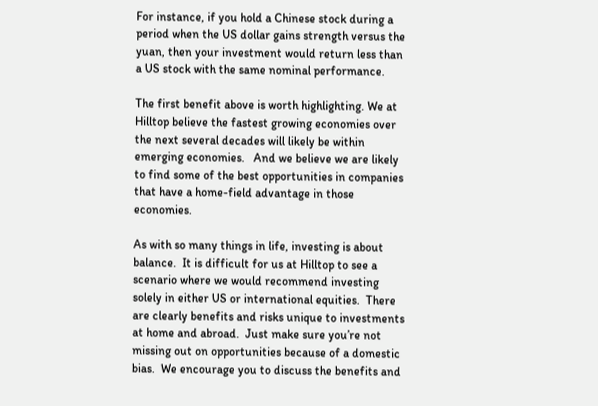For instance, if you hold a Chinese stock during a period when the US dollar gains strength versus the yuan, then your investment would return less than a US stock with the same nominal performance.

The first benefit above is worth highlighting. We at Hilltop believe the fastest growing economies over the next several decades will likely be within emerging economies.   And we believe we are likely to find some of the best opportunities in companies that have a home-field advantage in those economies.

As with so many things in life, investing is about balance.  It is difficult for us at Hilltop to see a scenario where we would recommend investing solely in either US or international equities.  There are clearly benefits and risks unique to investments at home and abroad.  Just make sure you’re not missing out on opportunities because of a domestic bias.  We encourage you to discuss the benefits and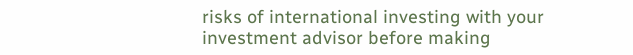risks of international investing with your investment advisor before making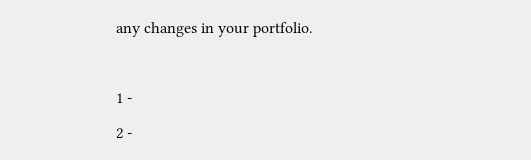any changes in your portfolio.



1 -

2 -